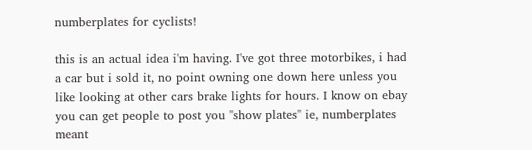numberplates for cyclists!

this is an actual idea i'm having. I've got three motorbikes, i had a car but i sold it, no point owning one down here unless you like looking at other cars brake lights for hours. I know on ebay you can get people to post you ''show plates'' ie, numberplates meant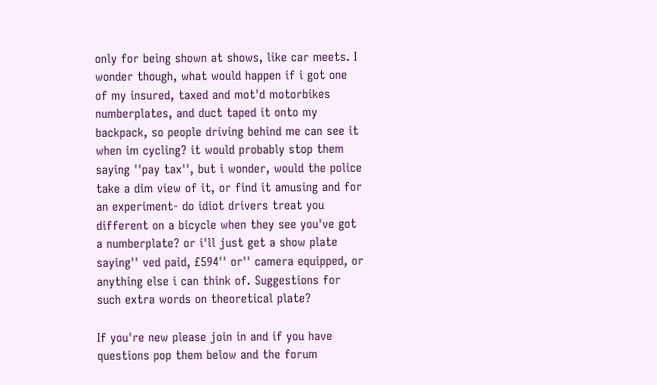only for being shown at shows, like car meets. I wonder though, what would happen if i got one of my insured, taxed and mot'd motorbikes numberplates, and duct taped it onto my backpack, so people driving behind me can see it when im cycling? it would probably stop them saying ''pay tax'', but i wonder, would the police take a dim view of it, or find it amusing and for an experiment- do idiot drivers treat you different on a bicycle when they see you've got a numberplate? or i'll just get a show plate saying'' ved paid, £594'' or'' camera equipped, or anything else i can think of. Suggestions for such extra words on theoretical plate?

If you're new please join in and if you have questions pop them below and the forum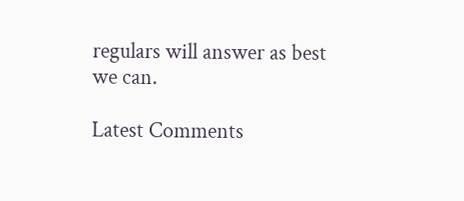regulars will answer as best we can.

Latest Comments